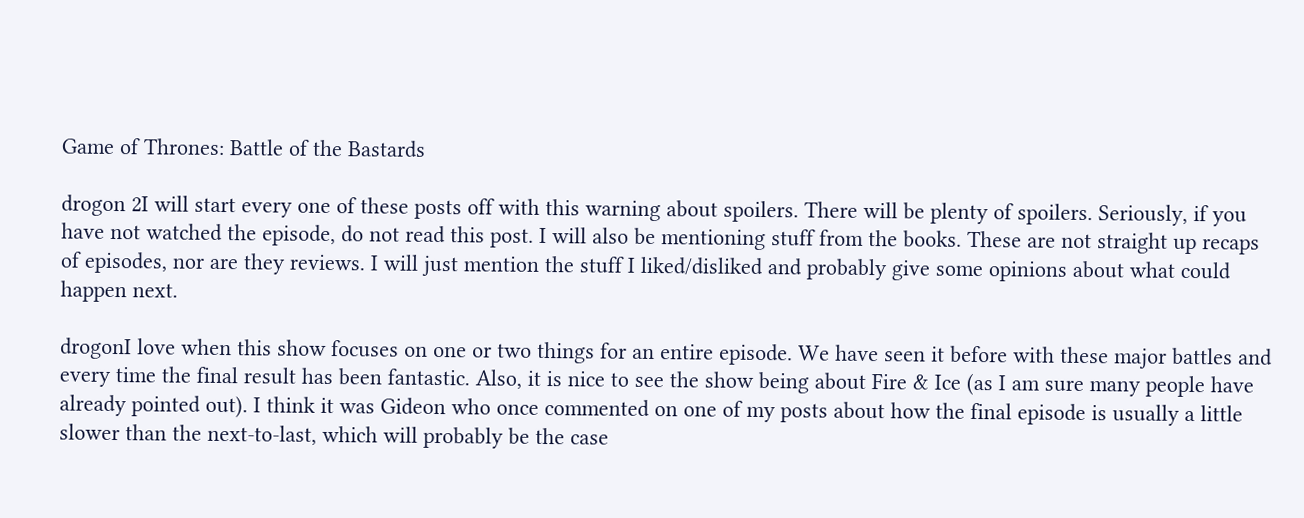Game of Thrones: Battle of the Bastards

drogon 2I will start every one of these posts off with this warning about spoilers. There will be plenty of spoilers. Seriously, if you have not watched the episode, do not read this post. I will also be mentioning stuff from the books. These are not straight up recaps of episodes, nor are they reviews. I will just mention the stuff I liked/disliked and probably give some opinions about what could happen next.

drogonI love when this show focuses on one or two things for an entire episode. We have seen it before with these major battles and every time the final result has been fantastic. Also, it is nice to see the show being about Fire & Ice (as I am sure many people have already pointed out). I think it was Gideon who once commented on one of my posts about how the final episode is usually a little slower than the next-to-last, which will probably be the case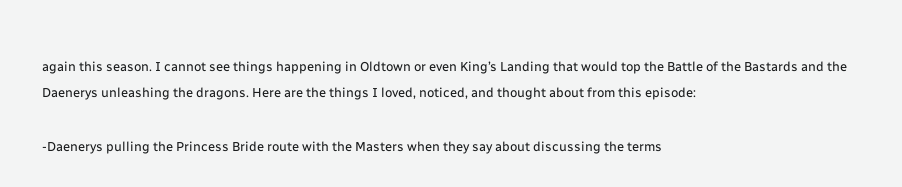again this season. I cannot see things happening in Oldtown or even King’s Landing that would top the Battle of the Bastards and the Daenerys unleashing the dragons. Here are the things I loved, noticed, and thought about from this episode:

-Daenerys pulling the Princess Bride route with the Masters when they say about discussing the terms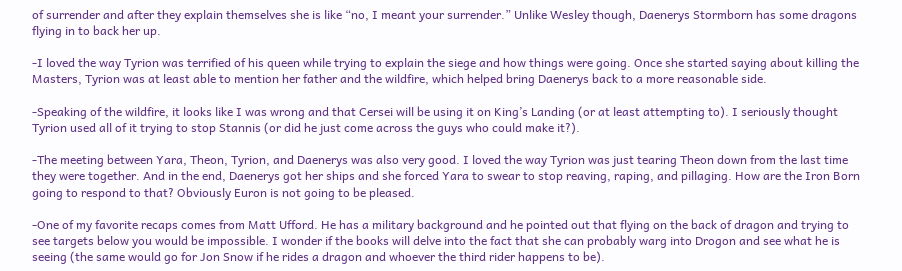of surrender and after they explain themselves she is like “no, I meant your surrender.” Unlike Wesley though, Daenerys Stormborn has some dragons flying in to back her up.

-I loved the way Tyrion was terrified of his queen while trying to explain the siege and how things were going. Once she started saying about killing the Masters, Tyrion was at least able to mention her father and the wildfire, which helped bring Daenerys back to a more reasonable side.

-Speaking of the wildfire, it looks like I was wrong and that Cersei will be using it on King’s Landing (or at least attempting to). I seriously thought Tyrion used all of it trying to stop Stannis (or did he just come across the guys who could make it?).

-The meeting between Yara, Theon, Tyrion, and Daenerys was also very good. I loved the way Tyrion was just tearing Theon down from the last time they were together. And in the end, Daenerys got her ships and she forced Yara to swear to stop reaving, raping, and pillaging. How are the Iron Born going to respond to that? Obviously Euron is not going to be pleased.

-One of my favorite recaps comes from Matt Ufford. He has a military background and he pointed out that flying on the back of dragon and trying to see targets below you would be impossible. I wonder if the books will delve into the fact that she can probably warg into Drogon and see what he is seeing (the same would go for Jon Snow if he rides a dragon and whoever the third rider happens to be).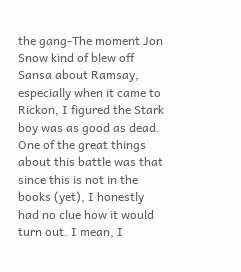the gang-The moment Jon Snow kind of blew off Sansa about Ramsay, especially when it came to Rickon, I figured the Stark boy was as good as dead. One of the great things about this battle was that since this is not in the books (yet), I honestly had no clue how it would turn out. I mean, I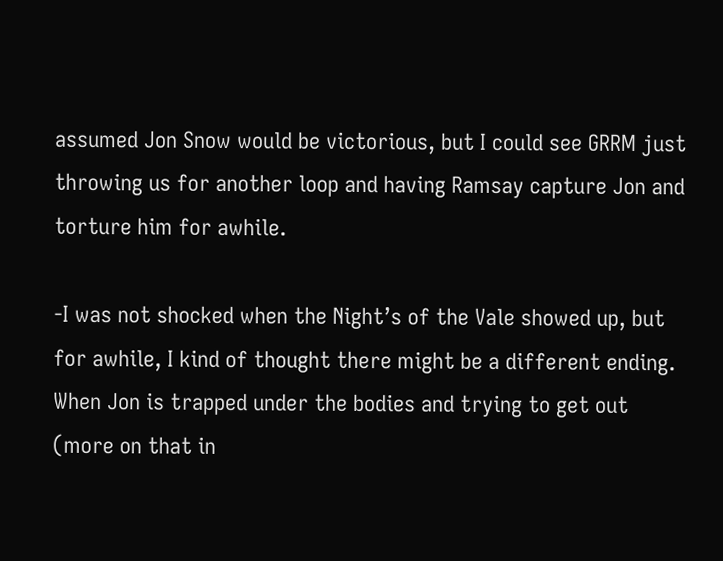assumed Jon Snow would be victorious, but I could see GRRM just throwing us for another loop and having Ramsay capture Jon and torture him for awhile.

-I was not shocked when the Night’s of the Vale showed up, but for awhile, I kind of thought there might be a different ending. When Jon is trapped under the bodies and trying to get out (more on that in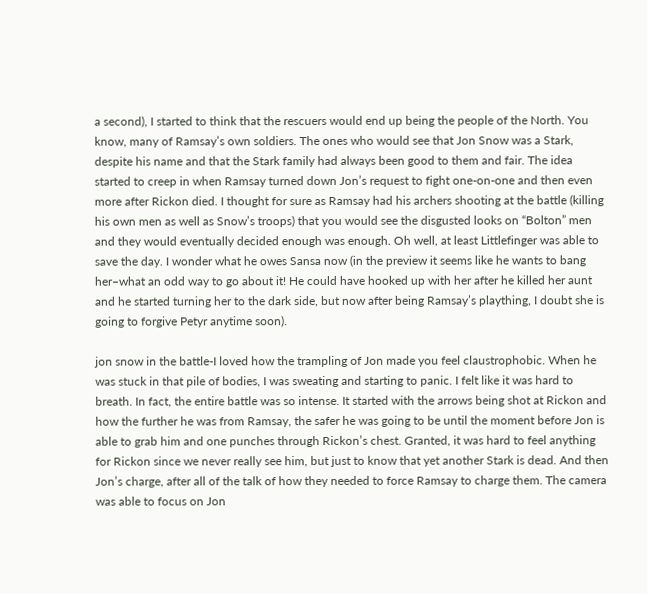a second), I started to think that the rescuers would end up being the people of the North. You know, many of Ramsay’s own soldiers. The ones who would see that Jon Snow was a Stark, despite his name and that the Stark family had always been good to them and fair. The idea started to creep in when Ramsay turned down Jon’s request to fight one-on-one and then even more after Rickon died. I thought for sure as Ramsay had his archers shooting at the battle (killing his own men as well as Snow’s troops) that you would see the disgusted looks on “Bolton” men and they would eventually decided enough was enough. Oh well, at least Littlefinger was able to save the day. I wonder what he owes Sansa now (in the preview it seems like he wants to bang her–what an odd way to go about it! He could have hooked up with her after he killed her aunt and he started turning her to the dark side, but now after being Ramsay’s plaything, I doubt she is going to forgive Petyr anytime soon).

jon snow in the battle-I loved how the trampling of Jon made you feel claustrophobic. When he was stuck in that pile of bodies, I was sweating and starting to panic. I felt like it was hard to breath. In fact, the entire battle was so intense. It started with the arrows being shot at Rickon and how the further he was from Ramsay, the safer he was going to be until the moment before Jon is able to grab him and one punches through Rickon’s chest. Granted, it was hard to feel anything for Rickon since we never really see him, but just to know that yet another Stark is dead. And then Jon’s charge, after all of the talk of how they needed to force Ramsay to charge them. The camera was able to focus on Jon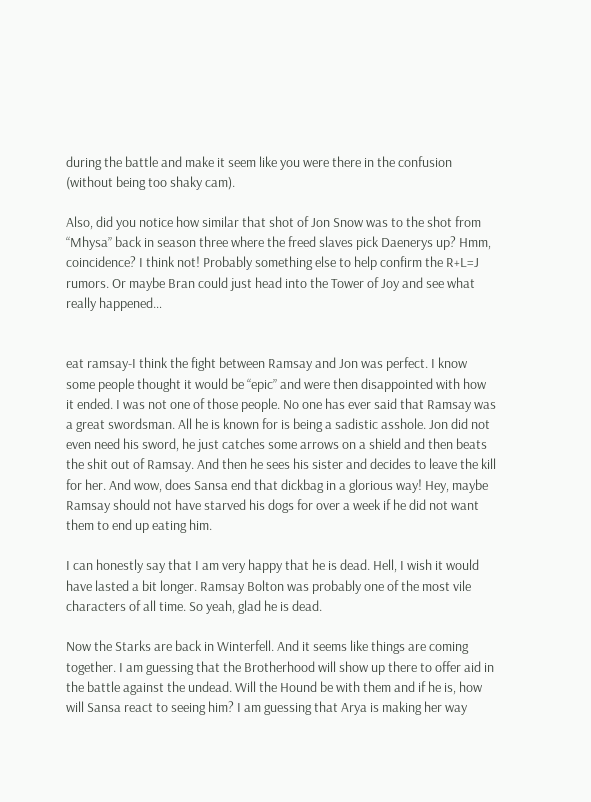during the battle and make it seem like you were there in the confusion (without being too shaky cam).

Also, did you notice how similar that shot of Jon Snow was to the shot from “Mhysa” back in season three where the freed slaves pick Daenerys up? Hmm, coincidence? I think not! Probably something else to help confirm the R+L=J rumors. Or maybe Bran could just head into the Tower of Joy and see what really happened…


eat ramsay-I think the fight between Ramsay and Jon was perfect. I know some people thought it would be “epic” and were then disappointed with how it ended. I was not one of those people. No one has ever said that Ramsay was a great swordsman. All he is known for is being a sadistic asshole. Jon did not even need his sword, he just catches some arrows on a shield and then beats the shit out of Ramsay. And then he sees his sister and decides to leave the kill for her. And wow, does Sansa end that dickbag in a glorious way! Hey, maybe Ramsay should not have starved his dogs for over a week if he did not want them to end up eating him.

I can honestly say that I am very happy that he is dead. Hell, I wish it would have lasted a bit longer. Ramsay Bolton was probably one of the most vile characters of all time. So yeah, glad he is dead.

Now the Starks are back in Winterfell. And it seems like things are coming together. I am guessing that the Brotherhood will show up there to offer aid in the battle against the undead. Will the Hound be with them and if he is, how will Sansa react to seeing him? I am guessing that Arya is making her way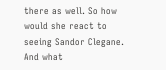there as well. So how would she react to seeing Sandor Clegane. And what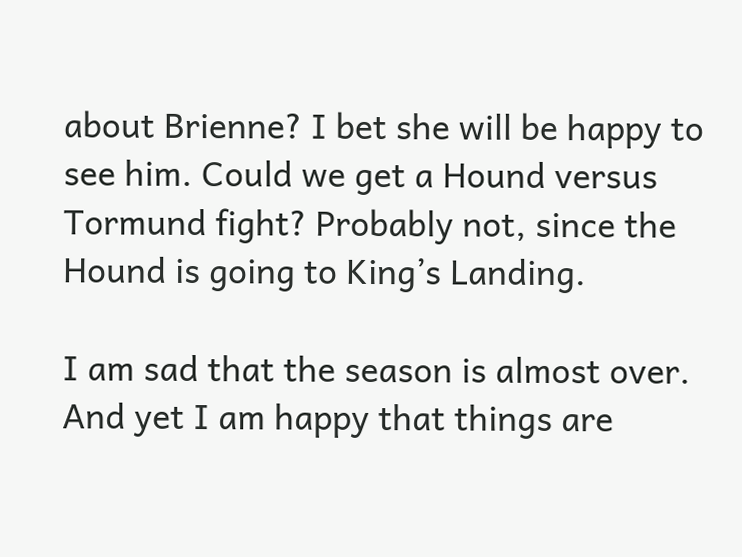about Brienne? I bet she will be happy to see him. Could we get a Hound versus Tormund fight? Probably not, since the Hound is going to King’s Landing.

I am sad that the season is almost over. And yet I am happy that things are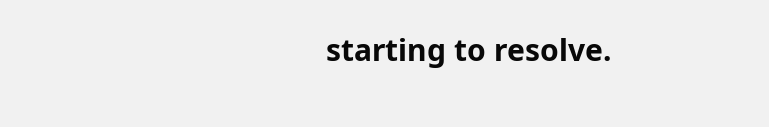starting to resolve.